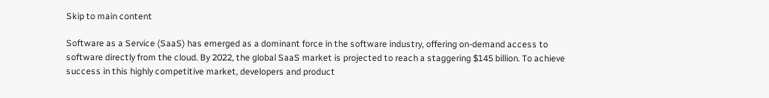Skip to main content

Software as a Service (SaaS) has emerged as a dominant force in the software industry, offering on-demand access to software directly from the cloud. By 2022, the global SaaS market is projected to reach a staggering $145 billion. To achieve success in this highly competitive market, developers and product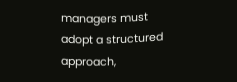managers must adopt a structured approach,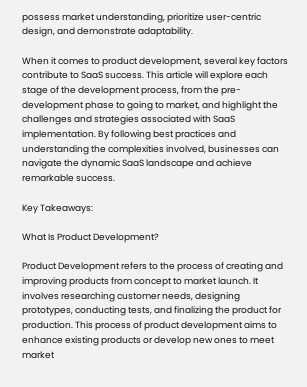possess market understanding, prioritize user-centric design, and demonstrate adaptability.

When it comes to product development, several key factors contribute to SaaS success. This article will explore each stage of the development process, from the pre-development phase to going to market, and highlight the challenges and strategies associated with SaaS implementation. By following best practices and understanding the complexities involved, businesses can navigate the dynamic SaaS landscape and achieve remarkable success.

Key Takeaways:

What Is Product Development?

Product Development refers to the process of creating and improving products from concept to market launch. It involves researching customer needs, designing prototypes, conducting tests, and finalizing the product for production. This process of product development aims to enhance existing products or develop new ones to meet market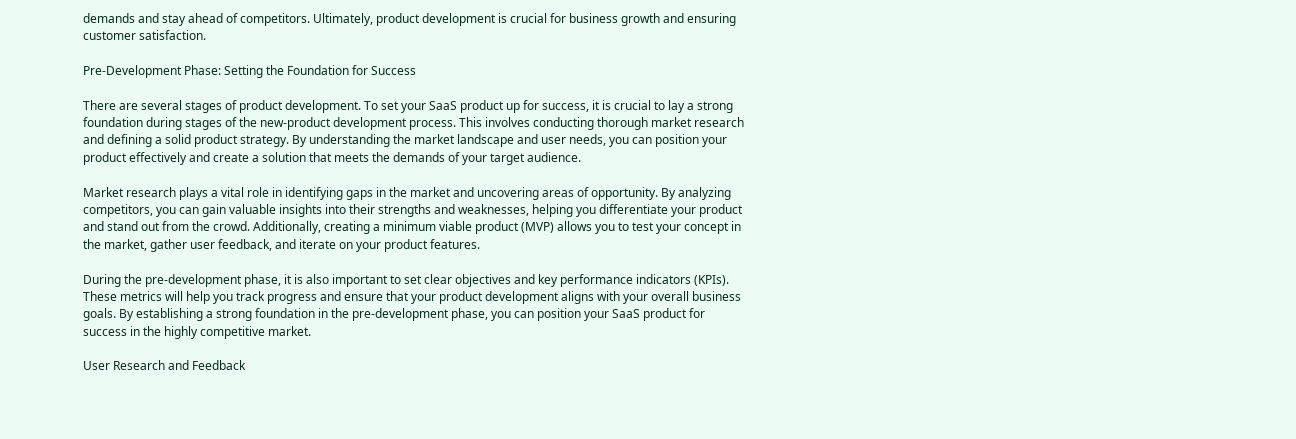demands and stay ahead of competitors. Ultimately, product development is crucial for business growth and ensuring customer satisfaction.

Pre-Development Phase: Setting the Foundation for Success

There are several stages of product development. To set your SaaS product up for success, it is crucial to lay a strong foundation during stages of the new-product development process. This involves conducting thorough market research and defining a solid product strategy. By understanding the market landscape and user needs, you can position your product effectively and create a solution that meets the demands of your target audience.

Market research plays a vital role in identifying gaps in the market and uncovering areas of opportunity. By analyzing competitors, you can gain valuable insights into their strengths and weaknesses, helping you differentiate your product and stand out from the crowd. Additionally, creating a minimum viable product (MVP) allows you to test your concept in the market, gather user feedback, and iterate on your product features.

During the pre-development phase, it is also important to set clear objectives and key performance indicators (KPIs). These metrics will help you track progress and ensure that your product development aligns with your overall business goals. By establishing a strong foundation in the pre-development phase, you can position your SaaS product for success in the highly competitive market.

User Research and Feedback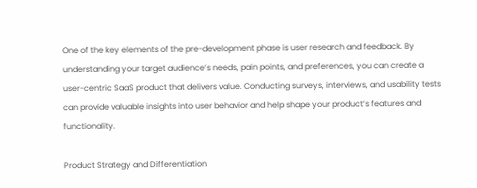One of the key elements of the pre-development phase is user research and feedback. By understanding your target audience’s needs, pain points, and preferences, you can create a user-centric SaaS product that delivers value. Conducting surveys, interviews, and usability tests can provide valuable insights into user behavior and help shape your product’s features and functionality.

Product Strategy and Differentiation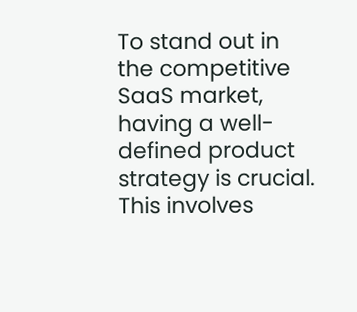To stand out in the competitive SaaS market, having a well-defined product strategy is crucial. This involves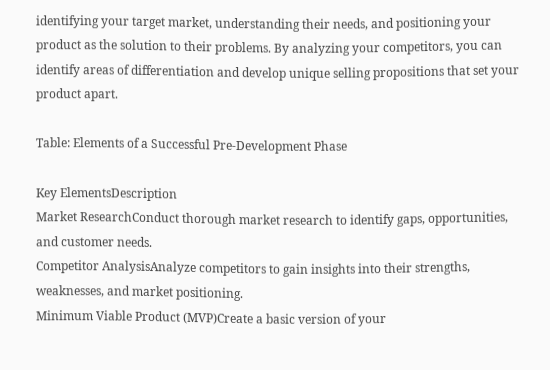identifying your target market, understanding their needs, and positioning your product as the solution to their problems. By analyzing your competitors, you can identify areas of differentiation and develop unique selling propositions that set your product apart.

Table: Elements of a Successful Pre-Development Phase

Key ElementsDescription
Market ResearchConduct thorough market research to identify gaps, opportunities, and customer needs.
Competitor AnalysisAnalyze competitors to gain insights into their strengths, weaknesses, and market positioning.
Minimum Viable Product (MVP)Create a basic version of your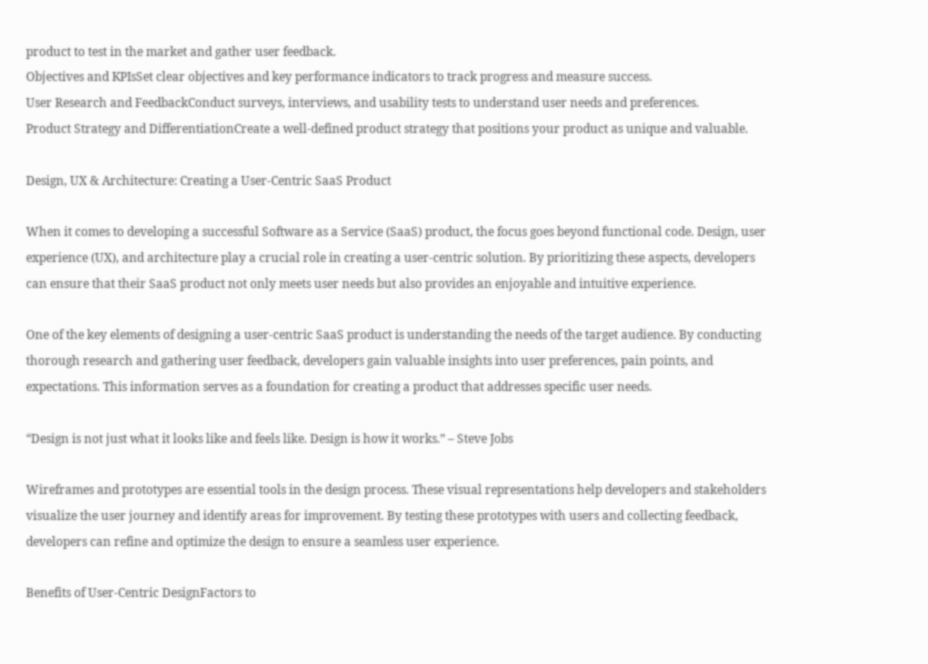product to test in the market and gather user feedback.
Objectives and KPIsSet clear objectives and key performance indicators to track progress and measure success.
User Research and FeedbackConduct surveys, interviews, and usability tests to understand user needs and preferences.
Product Strategy and DifferentiationCreate a well-defined product strategy that positions your product as unique and valuable.

Design, UX & Architecture: Creating a User-Centric SaaS Product

When it comes to developing a successful Software as a Service (SaaS) product, the focus goes beyond functional code. Design, user experience (UX), and architecture play a crucial role in creating a user-centric solution. By prioritizing these aspects, developers can ensure that their SaaS product not only meets user needs but also provides an enjoyable and intuitive experience.

One of the key elements of designing a user-centric SaaS product is understanding the needs of the target audience. By conducting thorough research and gathering user feedback, developers gain valuable insights into user preferences, pain points, and expectations. This information serves as a foundation for creating a product that addresses specific user needs.

“Design is not just what it looks like and feels like. Design is how it works.” – Steve Jobs

Wireframes and prototypes are essential tools in the design process. These visual representations help developers and stakeholders visualize the user journey and identify areas for improvement. By testing these prototypes with users and collecting feedback, developers can refine and optimize the design to ensure a seamless user experience.

Benefits of User-Centric DesignFactors to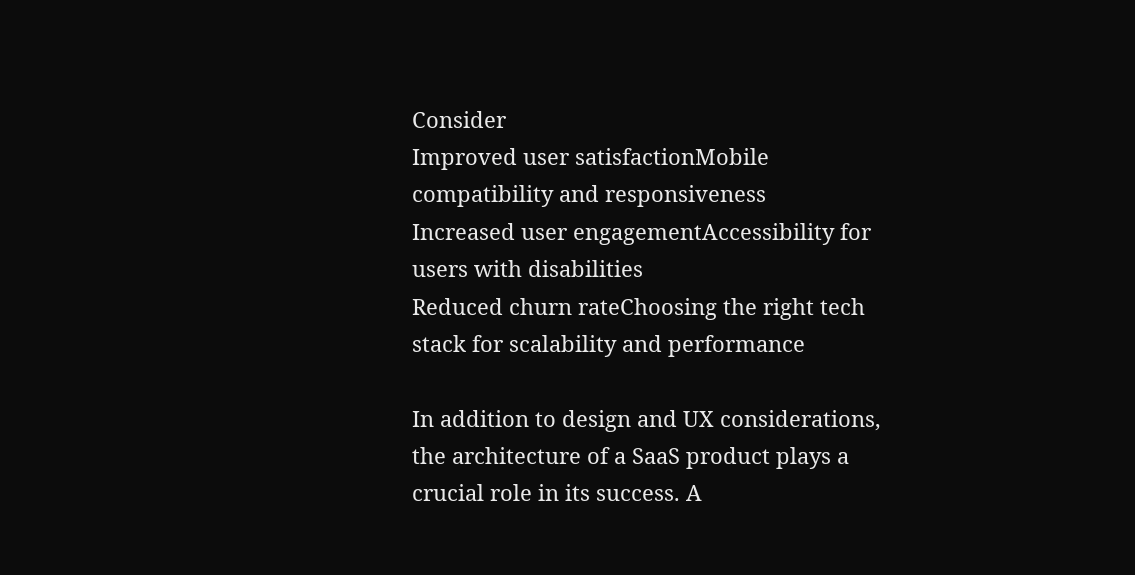Consider
Improved user satisfactionMobile compatibility and responsiveness
Increased user engagementAccessibility for users with disabilities
Reduced churn rateChoosing the right tech stack for scalability and performance

In addition to design and UX considerations, the architecture of a SaaS product plays a crucial role in its success. A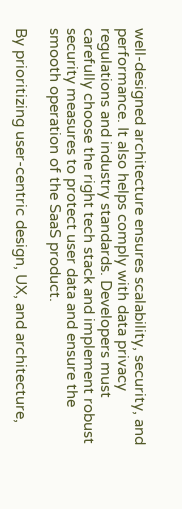well-designed architecture ensures scalability, security, and performance. It also helps comply with data privacy regulations and industry standards. Developers must carefully choose the right tech stack and implement robust security measures to protect user data and ensure the smooth operation of the SaaS product.

By prioritizing user-centric design, UX, and architecture,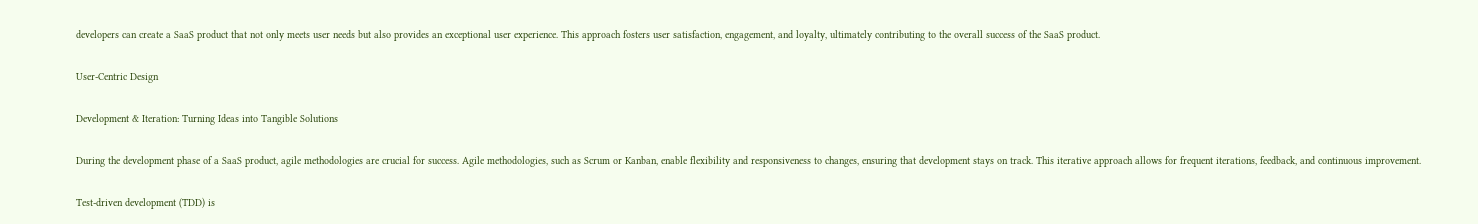developers can create a SaaS product that not only meets user needs but also provides an exceptional user experience. This approach fosters user satisfaction, engagement, and loyalty, ultimately contributing to the overall success of the SaaS product.

User-Centric Design

Development & Iteration: Turning Ideas into Tangible Solutions

During the development phase of a SaaS product, agile methodologies are crucial for success. Agile methodologies, such as Scrum or Kanban, enable flexibility and responsiveness to changes, ensuring that development stays on track. This iterative approach allows for frequent iterations, feedback, and continuous improvement.

Test-driven development (TDD) is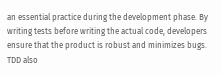an essential practice during the development phase. By writing tests before writing the actual code, developers ensure that the product is robust and minimizes bugs. TDD also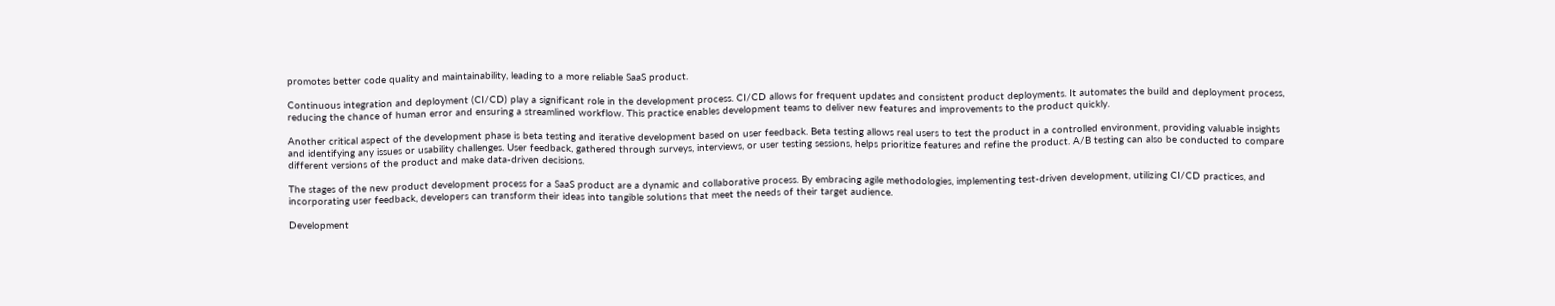promotes better code quality and maintainability, leading to a more reliable SaaS product.

Continuous integration and deployment (CI/CD) play a significant role in the development process. CI/CD allows for frequent updates and consistent product deployments. It automates the build and deployment process, reducing the chance of human error and ensuring a streamlined workflow. This practice enables development teams to deliver new features and improvements to the product quickly.

Another critical aspect of the development phase is beta testing and iterative development based on user feedback. Beta testing allows real users to test the product in a controlled environment, providing valuable insights and identifying any issues or usability challenges. User feedback, gathered through surveys, interviews, or user testing sessions, helps prioritize features and refine the product. A/B testing can also be conducted to compare different versions of the product and make data-driven decisions.

The stages of the new product development process for a SaaS product are a dynamic and collaborative process. By embracing agile methodologies, implementing test-driven development, utilizing CI/CD practices, and incorporating user feedback, developers can transform their ideas into tangible solutions that meet the needs of their target audience.

Development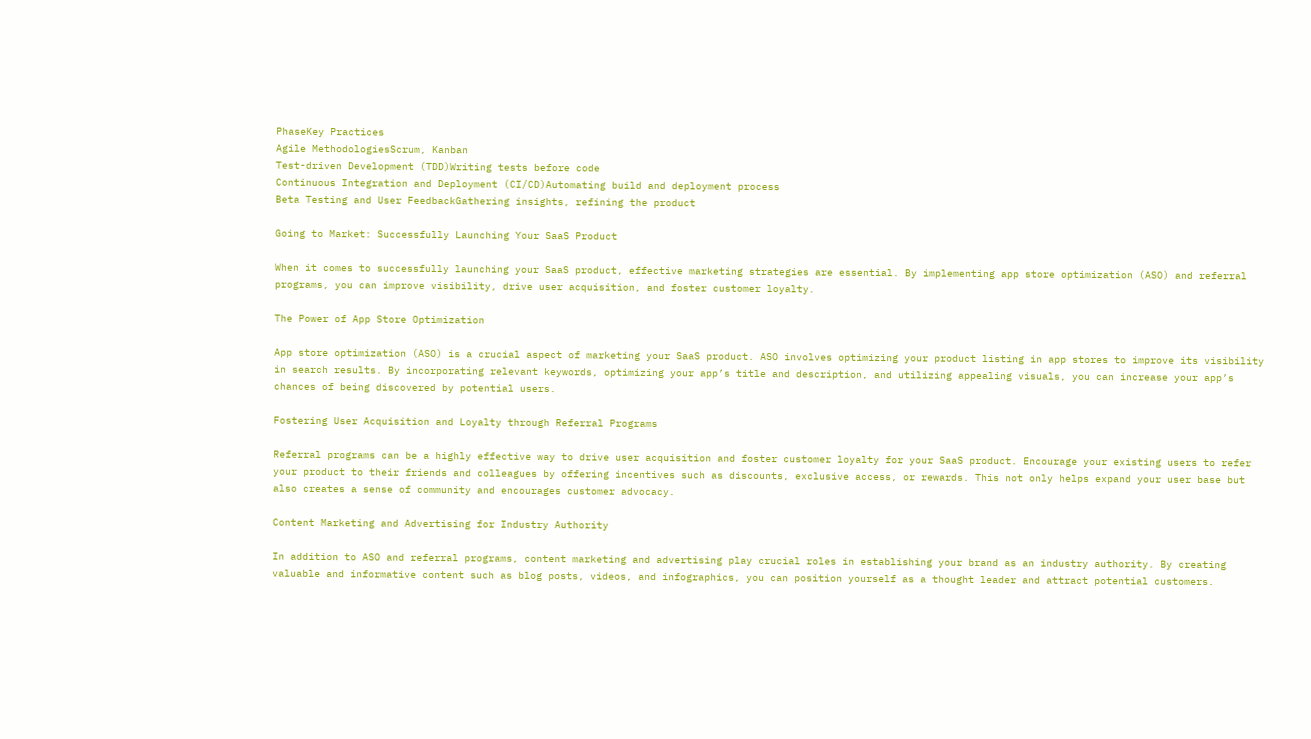PhaseKey Practices
Agile MethodologiesScrum, Kanban
Test-driven Development (TDD)Writing tests before code
Continuous Integration and Deployment (CI/CD)Automating build and deployment process
Beta Testing and User FeedbackGathering insights, refining the product

Going to Market: Successfully Launching Your SaaS Product

When it comes to successfully launching your SaaS product, effective marketing strategies are essential. By implementing app store optimization (ASO) and referral programs, you can improve visibility, drive user acquisition, and foster customer loyalty.

The Power of App Store Optimization

App store optimization (ASO) is a crucial aspect of marketing your SaaS product. ASO involves optimizing your product listing in app stores to improve its visibility in search results. By incorporating relevant keywords, optimizing your app’s title and description, and utilizing appealing visuals, you can increase your app’s chances of being discovered by potential users.

Fostering User Acquisition and Loyalty through Referral Programs

Referral programs can be a highly effective way to drive user acquisition and foster customer loyalty for your SaaS product. Encourage your existing users to refer your product to their friends and colleagues by offering incentives such as discounts, exclusive access, or rewards. This not only helps expand your user base but also creates a sense of community and encourages customer advocacy.

Content Marketing and Advertising for Industry Authority

In addition to ASO and referral programs, content marketing and advertising play crucial roles in establishing your brand as an industry authority. By creating valuable and informative content such as blog posts, videos, and infographics, you can position yourself as a thought leader and attract potential customers.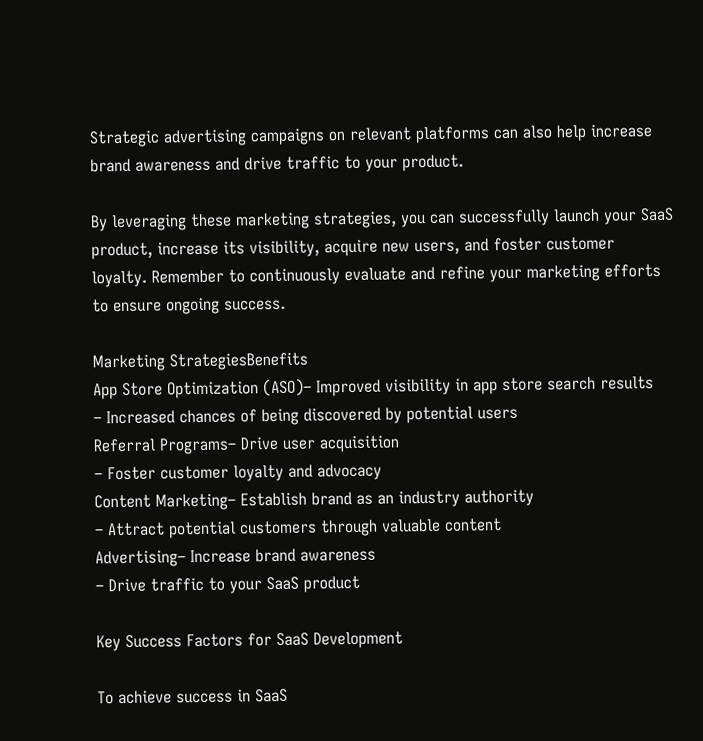Strategic advertising campaigns on relevant platforms can also help increase brand awareness and drive traffic to your product.

By leveraging these marketing strategies, you can successfully launch your SaaS product, increase its visibility, acquire new users, and foster customer loyalty. Remember to continuously evaluate and refine your marketing efforts to ensure ongoing success.

Marketing StrategiesBenefits
App Store Optimization (ASO)– Improved visibility in app store search results
– Increased chances of being discovered by potential users
Referral Programs– Drive user acquisition
– Foster customer loyalty and advocacy
Content Marketing– Establish brand as an industry authority
– Attract potential customers through valuable content
Advertising– Increase brand awareness
– Drive traffic to your SaaS product

Key Success Factors for SaaS Development

To achieve success in SaaS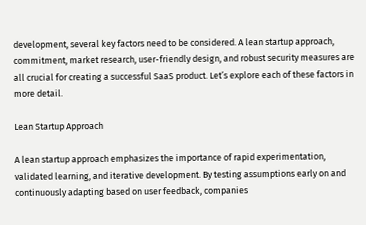development, several key factors need to be considered. A lean startup approach, commitment, market research, user-friendly design, and robust security measures are all crucial for creating a successful SaaS product. Let’s explore each of these factors in more detail.

Lean Startup Approach

A lean startup approach emphasizes the importance of rapid experimentation, validated learning, and iterative development. By testing assumptions early on and continuously adapting based on user feedback, companies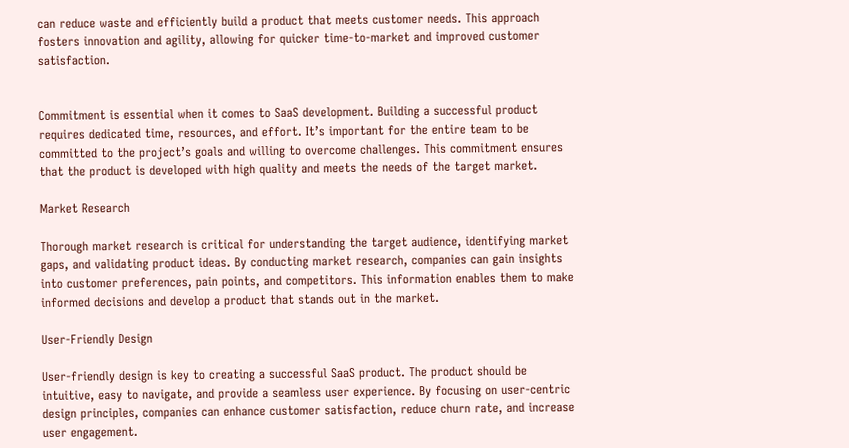can reduce waste and efficiently build a product that meets customer needs. This approach fosters innovation and agility, allowing for quicker time-to-market and improved customer satisfaction.


Commitment is essential when it comes to SaaS development. Building a successful product requires dedicated time, resources, and effort. It’s important for the entire team to be committed to the project’s goals and willing to overcome challenges. This commitment ensures that the product is developed with high quality and meets the needs of the target market.

Market Research

Thorough market research is critical for understanding the target audience, identifying market gaps, and validating product ideas. By conducting market research, companies can gain insights into customer preferences, pain points, and competitors. This information enables them to make informed decisions and develop a product that stands out in the market.

User-Friendly Design

User-friendly design is key to creating a successful SaaS product. The product should be intuitive, easy to navigate, and provide a seamless user experience. By focusing on user-centric design principles, companies can enhance customer satisfaction, reduce churn rate, and increase user engagement.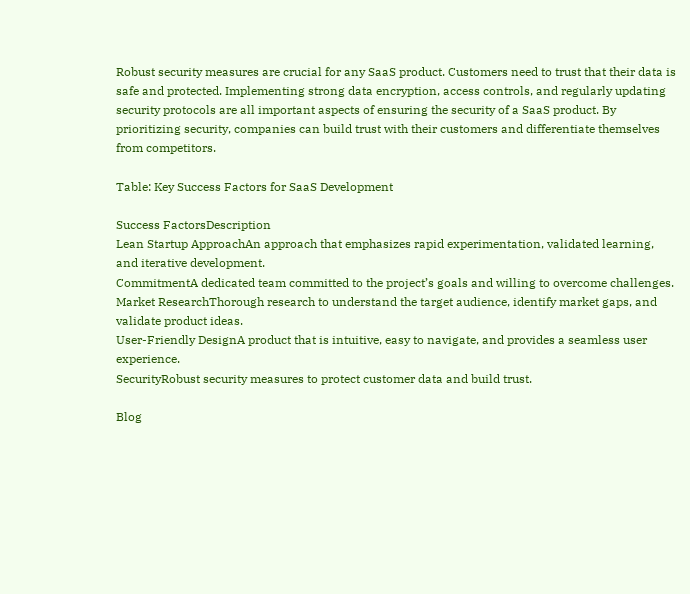Robust security measures are crucial for any SaaS product. Customers need to trust that their data is safe and protected. Implementing strong data encryption, access controls, and regularly updating security protocols are all important aspects of ensuring the security of a SaaS product. By prioritizing security, companies can build trust with their customers and differentiate themselves from competitors.

Table: Key Success Factors for SaaS Development

Success FactorsDescription
Lean Startup ApproachAn approach that emphasizes rapid experimentation, validated learning, and iterative development.
CommitmentA dedicated team committed to the project’s goals and willing to overcome challenges.
Market ResearchThorough research to understand the target audience, identify market gaps, and validate product ideas.
User-Friendly DesignA product that is intuitive, easy to navigate, and provides a seamless user experience.
SecurityRobust security measures to protect customer data and build trust.

Blog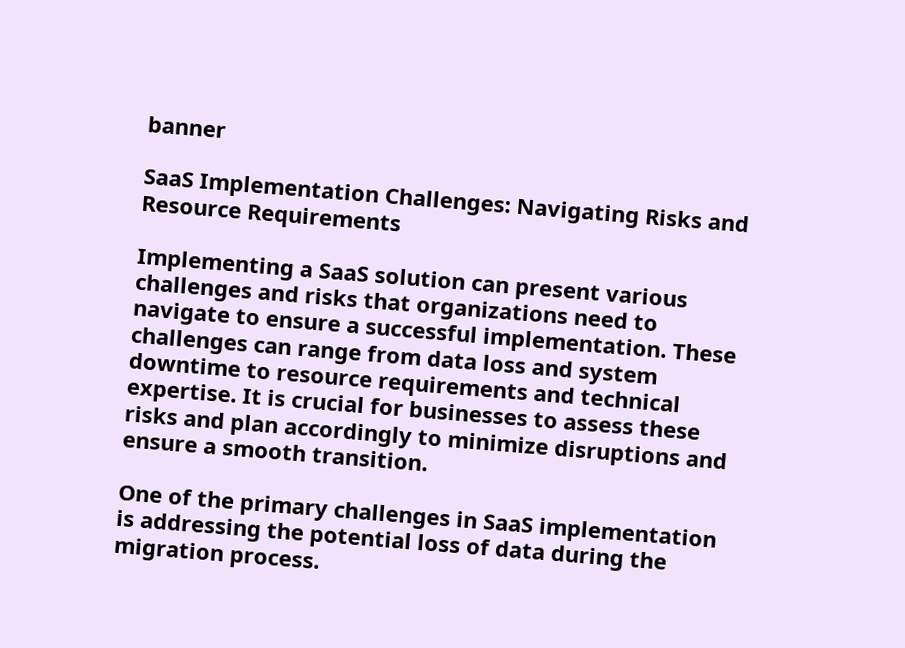banner

SaaS Implementation Challenges: Navigating Risks and Resource Requirements

Implementing a SaaS solution can present various challenges and risks that organizations need to navigate to ensure a successful implementation. These challenges can range from data loss and system downtime to resource requirements and technical expertise. It is crucial for businesses to assess these risks and plan accordingly to minimize disruptions and ensure a smooth transition.

One of the primary challenges in SaaS implementation is addressing the potential loss of data during the migration process.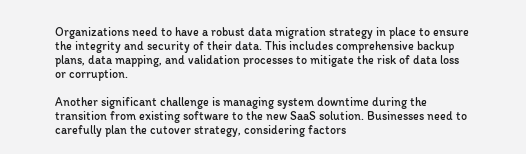Organizations need to have a robust data migration strategy in place to ensure the integrity and security of their data. This includes comprehensive backup plans, data mapping, and validation processes to mitigate the risk of data loss or corruption.

Another significant challenge is managing system downtime during the transition from existing software to the new SaaS solution. Businesses need to carefully plan the cutover strategy, considering factors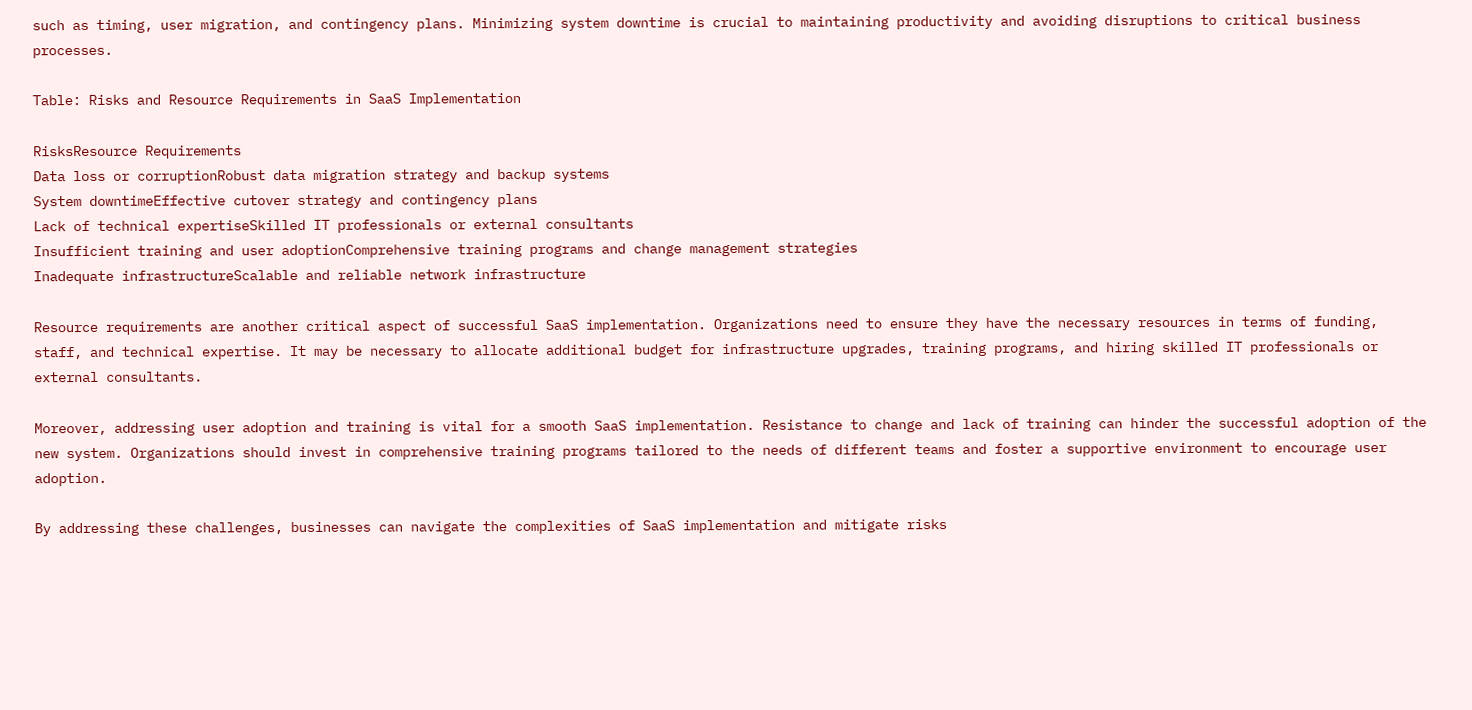such as timing, user migration, and contingency plans. Minimizing system downtime is crucial to maintaining productivity and avoiding disruptions to critical business processes.

Table: Risks and Resource Requirements in SaaS Implementation

RisksResource Requirements
Data loss or corruptionRobust data migration strategy and backup systems
System downtimeEffective cutover strategy and contingency plans
Lack of technical expertiseSkilled IT professionals or external consultants
Insufficient training and user adoptionComprehensive training programs and change management strategies
Inadequate infrastructureScalable and reliable network infrastructure

Resource requirements are another critical aspect of successful SaaS implementation. Organizations need to ensure they have the necessary resources in terms of funding, staff, and technical expertise. It may be necessary to allocate additional budget for infrastructure upgrades, training programs, and hiring skilled IT professionals or external consultants.

Moreover, addressing user adoption and training is vital for a smooth SaaS implementation. Resistance to change and lack of training can hinder the successful adoption of the new system. Organizations should invest in comprehensive training programs tailored to the needs of different teams and foster a supportive environment to encourage user adoption.

By addressing these challenges, businesses can navigate the complexities of SaaS implementation and mitigate risks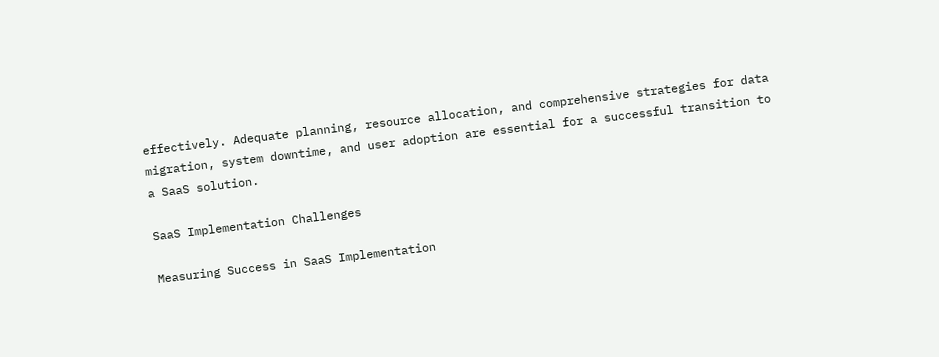effectively. Adequate planning, resource allocation, and comprehensive strategies for data migration, system downtime, and user adoption are essential for a successful transition to a SaaS solution.

SaaS Implementation Challenges

Measuring Success in SaaS Implementation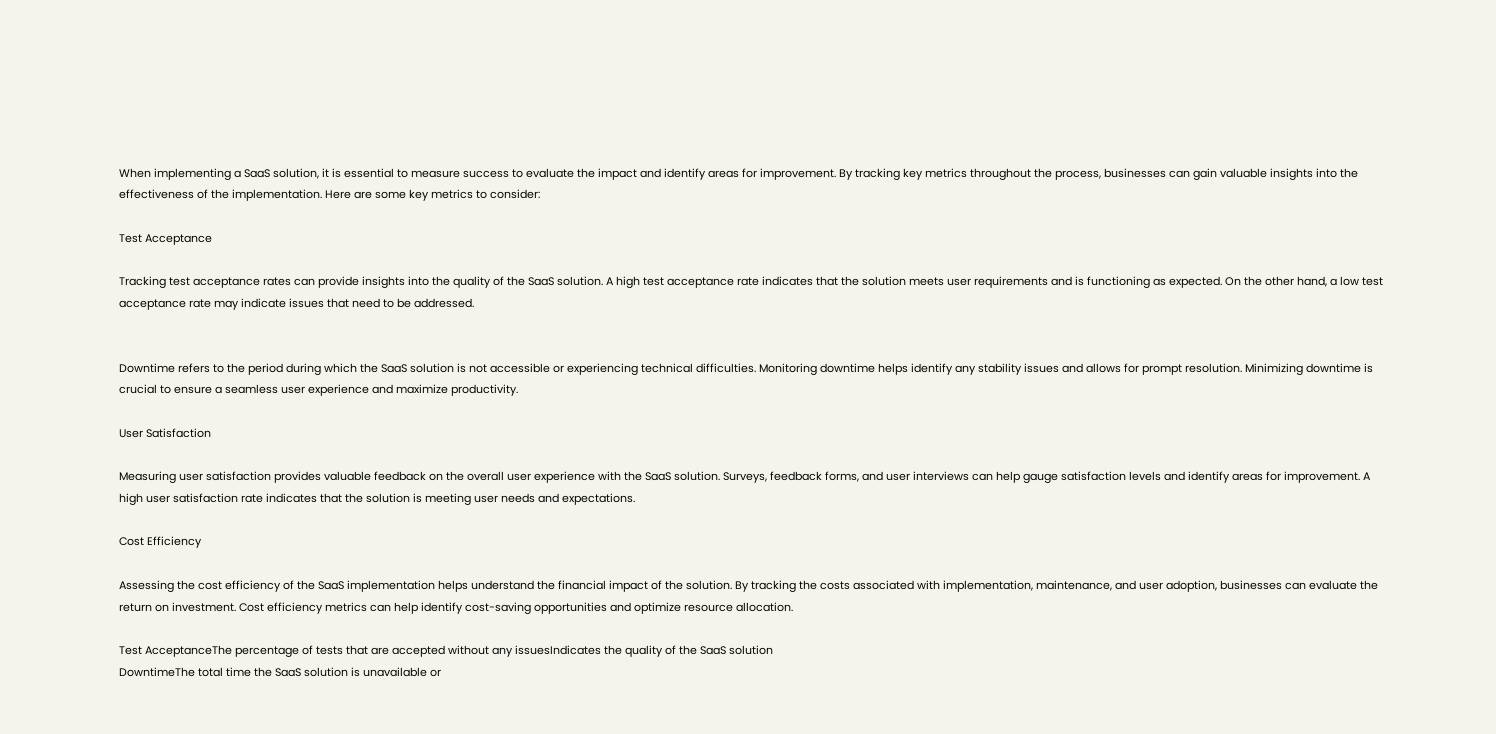When implementing a SaaS solution, it is essential to measure success to evaluate the impact and identify areas for improvement. By tracking key metrics throughout the process, businesses can gain valuable insights into the effectiveness of the implementation. Here are some key metrics to consider:

Test Acceptance

Tracking test acceptance rates can provide insights into the quality of the SaaS solution. A high test acceptance rate indicates that the solution meets user requirements and is functioning as expected. On the other hand, a low test acceptance rate may indicate issues that need to be addressed.


Downtime refers to the period during which the SaaS solution is not accessible or experiencing technical difficulties. Monitoring downtime helps identify any stability issues and allows for prompt resolution. Minimizing downtime is crucial to ensure a seamless user experience and maximize productivity.

User Satisfaction

Measuring user satisfaction provides valuable feedback on the overall user experience with the SaaS solution. Surveys, feedback forms, and user interviews can help gauge satisfaction levels and identify areas for improvement. A high user satisfaction rate indicates that the solution is meeting user needs and expectations.

Cost Efficiency

Assessing the cost efficiency of the SaaS implementation helps understand the financial impact of the solution. By tracking the costs associated with implementation, maintenance, and user adoption, businesses can evaluate the return on investment. Cost efficiency metrics can help identify cost-saving opportunities and optimize resource allocation.

Test AcceptanceThe percentage of tests that are accepted without any issuesIndicates the quality of the SaaS solution
DowntimeThe total time the SaaS solution is unavailable or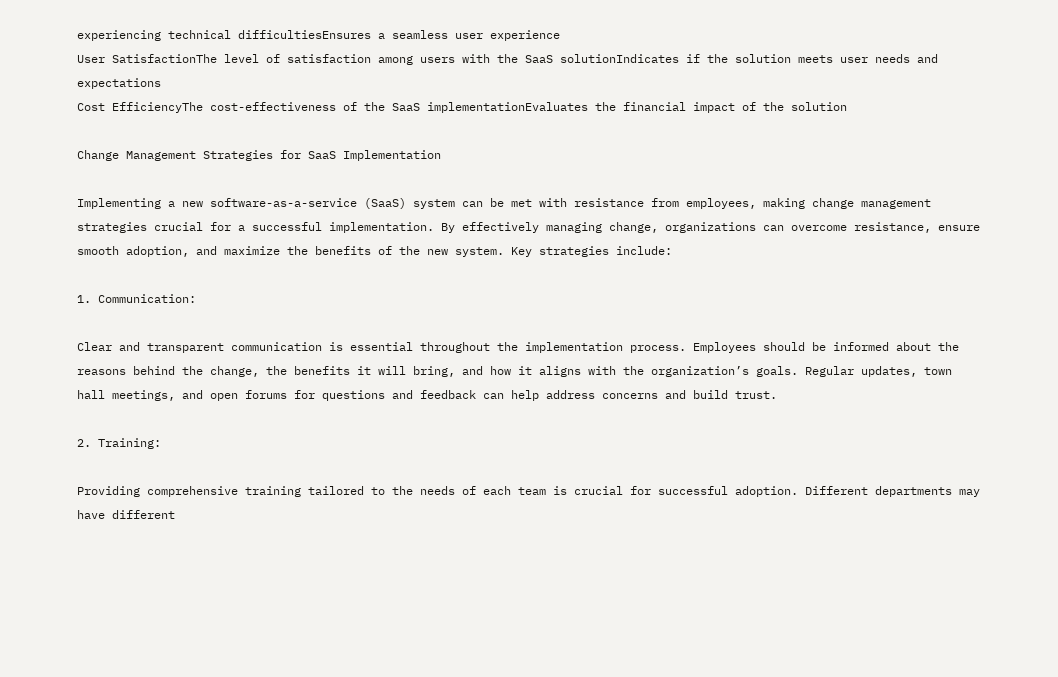experiencing technical difficultiesEnsures a seamless user experience
User SatisfactionThe level of satisfaction among users with the SaaS solutionIndicates if the solution meets user needs and expectations
Cost EfficiencyThe cost-effectiveness of the SaaS implementationEvaluates the financial impact of the solution

Change Management Strategies for SaaS Implementation

Implementing a new software-as-a-service (SaaS) system can be met with resistance from employees, making change management strategies crucial for a successful implementation. By effectively managing change, organizations can overcome resistance, ensure smooth adoption, and maximize the benefits of the new system. Key strategies include:

1. Communication:

Clear and transparent communication is essential throughout the implementation process. Employees should be informed about the reasons behind the change, the benefits it will bring, and how it aligns with the organization’s goals. Regular updates, town hall meetings, and open forums for questions and feedback can help address concerns and build trust.

2. Training:

Providing comprehensive training tailored to the needs of each team is crucial for successful adoption. Different departments may have different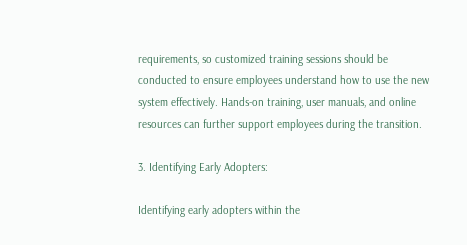requirements, so customized training sessions should be conducted to ensure employees understand how to use the new system effectively. Hands-on training, user manuals, and online resources can further support employees during the transition.

3. Identifying Early Adopters:

Identifying early adopters within the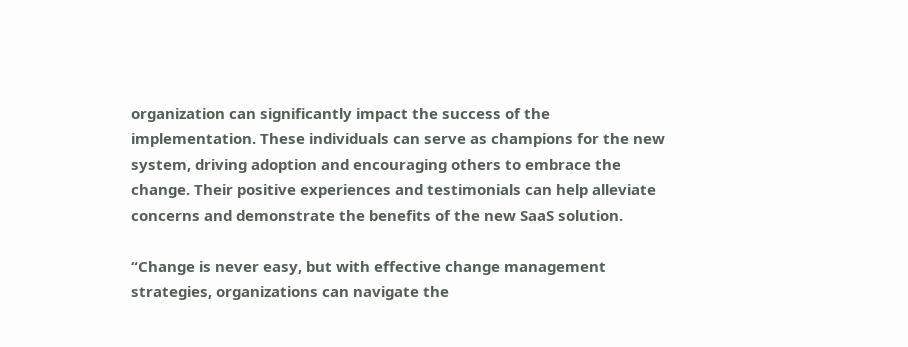organization can significantly impact the success of the implementation. These individuals can serve as champions for the new system, driving adoption and encouraging others to embrace the change. Their positive experiences and testimonials can help alleviate concerns and demonstrate the benefits of the new SaaS solution.

“Change is never easy, but with effective change management strategies, organizations can navigate the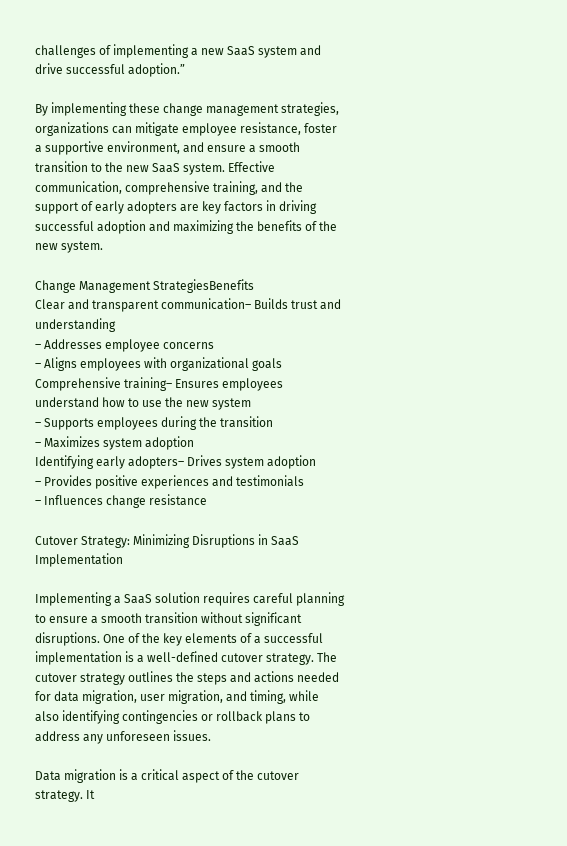challenges of implementing a new SaaS system and drive successful adoption.”

By implementing these change management strategies, organizations can mitigate employee resistance, foster a supportive environment, and ensure a smooth transition to the new SaaS system. Effective communication, comprehensive training, and the support of early adopters are key factors in driving successful adoption and maximizing the benefits of the new system.

Change Management StrategiesBenefits
Clear and transparent communication– Builds trust and understanding
– Addresses employee concerns
– Aligns employees with organizational goals
Comprehensive training– Ensures employees understand how to use the new system
– Supports employees during the transition
– Maximizes system adoption
Identifying early adopters– Drives system adoption
– Provides positive experiences and testimonials
– Influences change resistance

Cutover Strategy: Minimizing Disruptions in SaaS Implementation

Implementing a SaaS solution requires careful planning to ensure a smooth transition without significant disruptions. One of the key elements of a successful implementation is a well-defined cutover strategy. The cutover strategy outlines the steps and actions needed for data migration, user migration, and timing, while also identifying contingencies or rollback plans to address any unforeseen issues.

Data migration is a critical aspect of the cutover strategy. It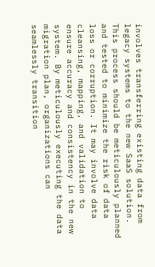involves transferring existing data from legacy systems to the new SaaS solution. This process should be meticulously planned and tested to minimize the risk of data loss or corruption. It may involve data cleansing, mapping, and validation to ensure accuracy and consistency in the new system. By meticulously executing the data migration plan, organizations can seamlessly transition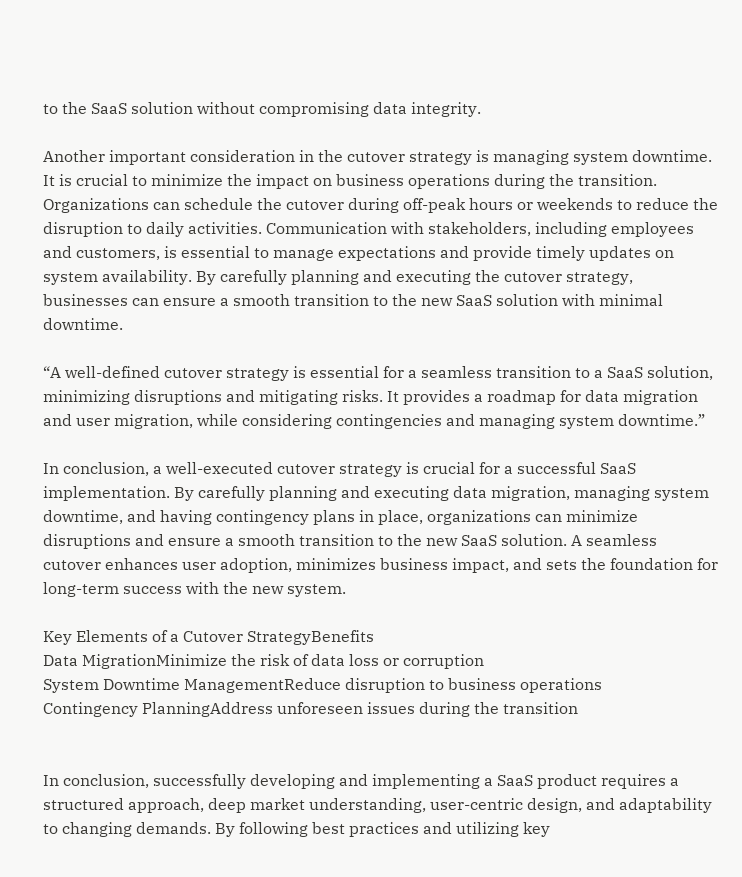to the SaaS solution without compromising data integrity.

Another important consideration in the cutover strategy is managing system downtime. It is crucial to minimize the impact on business operations during the transition. Organizations can schedule the cutover during off-peak hours or weekends to reduce the disruption to daily activities. Communication with stakeholders, including employees and customers, is essential to manage expectations and provide timely updates on system availability. By carefully planning and executing the cutover strategy, businesses can ensure a smooth transition to the new SaaS solution with minimal downtime.

“A well-defined cutover strategy is essential for a seamless transition to a SaaS solution, minimizing disruptions and mitigating risks. It provides a roadmap for data migration and user migration, while considering contingencies and managing system downtime.”

In conclusion, a well-executed cutover strategy is crucial for a successful SaaS implementation. By carefully planning and executing data migration, managing system downtime, and having contingency plans in place, organizations can minimize disruptions and ensure a smooth transition to the new SaaS solution. A seamless cutover enhances user adoption, minimizes business impact, and sets the foundation for long-term success with the new system.

Key Elements of a Cutover StrategyBenefits
Data MigrationMinimize the risk of data loss or corruption
System Downtime ManagementReduce disruption to business operations
Contingency PlanningAddress unforeseen issues during the transition


In conclusion, successfully developing and implementing a SaaS product requires a structured approach, deep market understanding, user-centric design, and adaptability to changing demands. By following best practices and utilizing key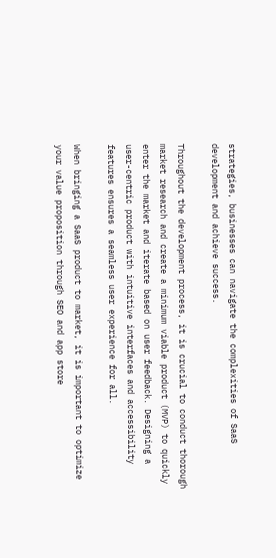strategies, businesses can navigate the complexities of SaaS development and achieve success.

Throughout the development process, it is crucial to conduct thorough market research and create a minimum viable product (MVP) to quickly enter the market and iterate based on user feedback. Designing a user-centric product with intuitive interfaces and accessibility features ensures a seamless user experience for all.

When bringing a SaaS product to market, it is important to optimize your value proposition through SEO and app store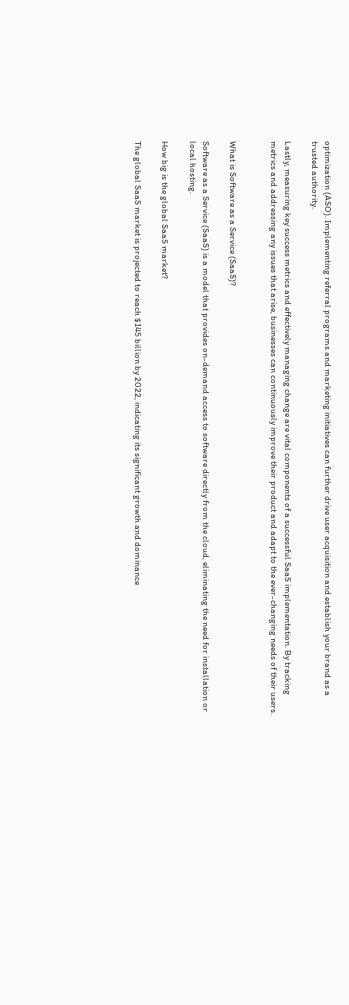optimization (ASO). Implementing referral programs and marketing initiatives can further drive user acquisition and establish your brand as a trusted authority.

Lastly, measuring key success metrics and effectively managing change are vital components of a successful SaaS implementation. By tracking metrics and addressing any issues that arise, businesses can continuously improve their product and adapt to the ever-changing needs of their users.


What is Software as a Service (SaaS)?

Software as a Service (SaaS) is a model that provides on-demand access to software directly from the cloud, eliminating the need for installation or local hosting.

How big is the global SaaS market?

The global SaaS market is projected to reach $145 billion by 2022, indicating its significant growth and dominance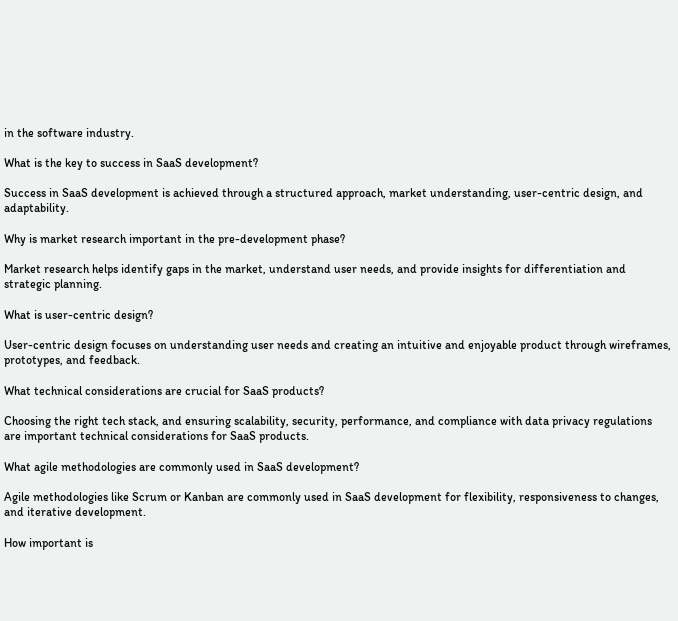in the software industry.

What is the key to success in SaaS development?

Success in SaaS development is achieved through a structured approach, market understanding, user-centric design, and adaptability.

Why is market research important in the pre-development phase?

Market research helps identify gaps in the market, understand user needs, and provide insights for differentiation and strategic planning.

What is user-centric design?

User-centric design focuses on understanding user needs and creating an intuitive and enjoyable product through wireframes, prototypes, and feedback.

What technical considerations are crucial for SaaS products?

Choosing the right tech stack, and ensuring scalability, security, performance, and compliance with data privacy regulations are important technical considerations for SaaS products.

What agile methodologies are commonly used in SaaS development?

Agile methodologies like Scrum or Kanban are commonly used in SaaS development for flexibility, responsiveness to changes, and iterative development.

How important is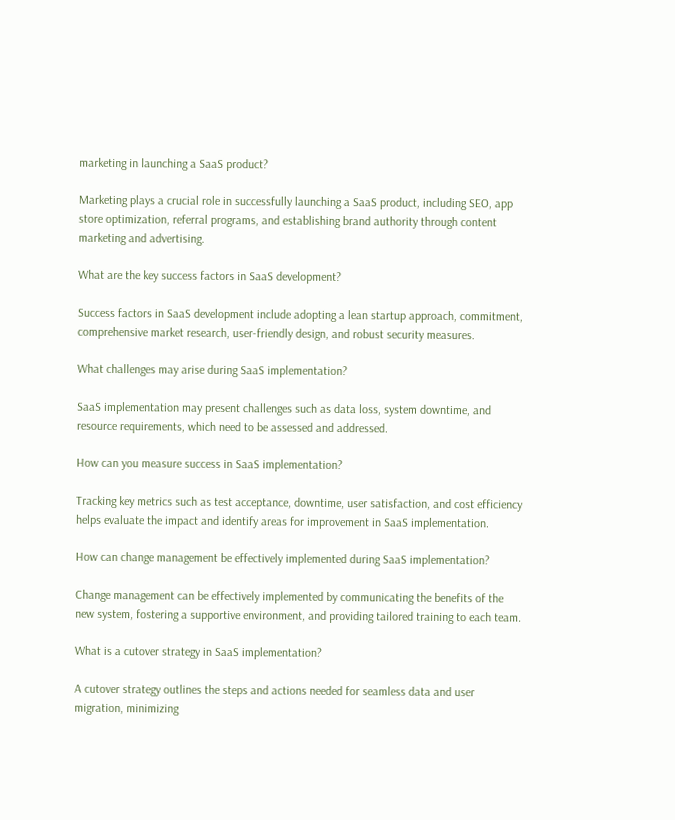marketing in launching a SaaS product?

Marketing plays a crucial role in successfully launching a SaaS product, including SEO, app store optimization, referral programs, and establishing brand authority through content marketing and advertising.

What are the key success factors in SaaS development?

Success factors in SaaS development include adopting a lean startup approach, commitment, comprehensive market research, user-friendly design, and robust security measures.

What challenges may arise during SaaS implementation?

SaaS implementation may present challenges such as data loss, system downtime, and resource requirements, which need to be assessed and addressed.

How can you measure success in SaaS implementation?

Tracking key metrics such as test acceptance, downtime, user satisfaction, and cost efficiency helps evaluate the impact and identify areas for improvement in SaaS implementation.

How can change management be effectively implemented during SaaS implementation?

Change management can be effectively implemented by communicating the benefits of the new system, fostering a supportive environment, and providing tailored training to each team.

What is a cutover strategy in SaaS implementation?

A cutover strategy outlines the steps and actions needed for seamless data and user migration, minimizing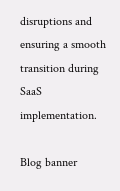disruptions and ensuring a smooth transition during SaaS implementation.

Blog banner